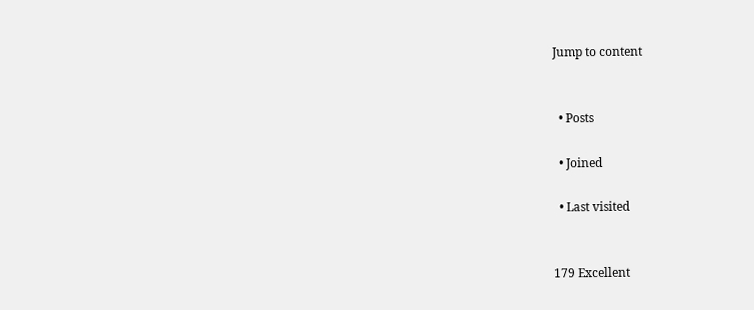Jump to content


  • Posts

  • Joined

  • Last visited


179 Excellent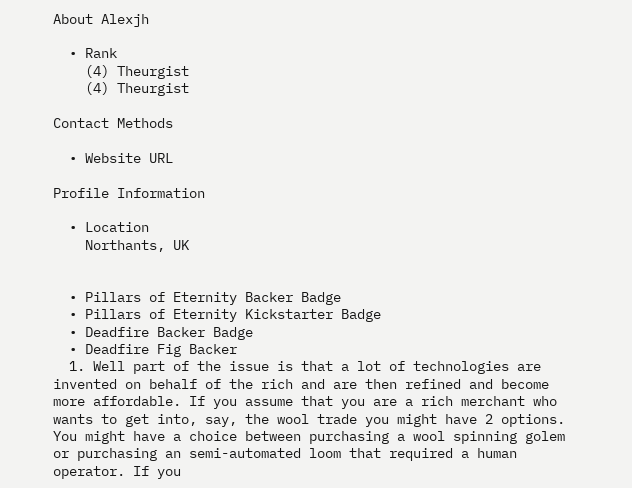About Alexjh

  • Rank
    (4) Theurgist
    (4) Theurgist

Contact Methods

  • Website URL

Profile Information

  • Location
    Northants, UK


  • Pillars of Eternity Backer Badge
  • Pillars of Eternity Kickstarter Badge
  • Deadfire Backer Badge
  • Deadfire Fig Backer
  1. Well part of the issue is that a lot of technologies are invented on behalf of the rich and are then refined and become more affordable. If you assume that you are a rich merchant who wants to get into, say, the wool trade you might have 2 options. You might have a choice between purchasing a wool spinning golem or purchasing an semi-automated loom that required a human operator. If you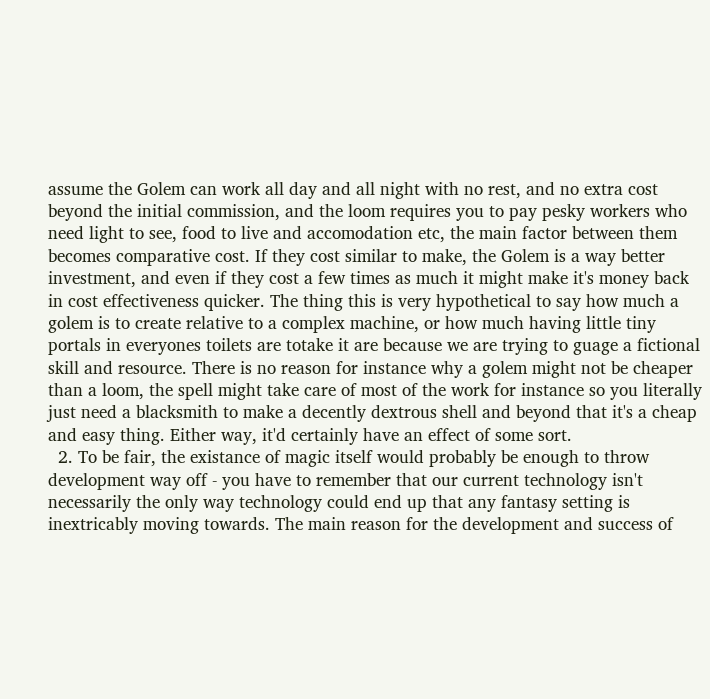assume the Golem can work all day and all night with no rest, and no extra cost beyond the initial commission, and the loom requires you to pay pesky workers who need light to see, food to live and accomodation etc, the main factor between them becomes comparative cost. If they cost similar to make, the Golem is a way better investment, and even if they cost a few times as much it might make it's money back in cost effectiveness quicker. The thing this is very hypothetical to say how much a golem is to create relative to a complex machine, or how much having little tiny portals in everyones toilets are totake it are because we are trying to guage a fictional skill and resource. There is no reason for instance why a golem might not be cheaper than a loom, the spell might take care of most of the work for instance so you literally just need a blacksmith to make a decently dextrous shell and beyond that it's a cheap and easy thing. Either way, it'd certainly have an effect of some sort.
  2. To be fair, the existance of magic itself would probably be enough to throw development way off - you have to remember that our current technology isn't necessarily the only way technology could end up that any fantasy setting is inextricably moving towards. The main reason for the development and success of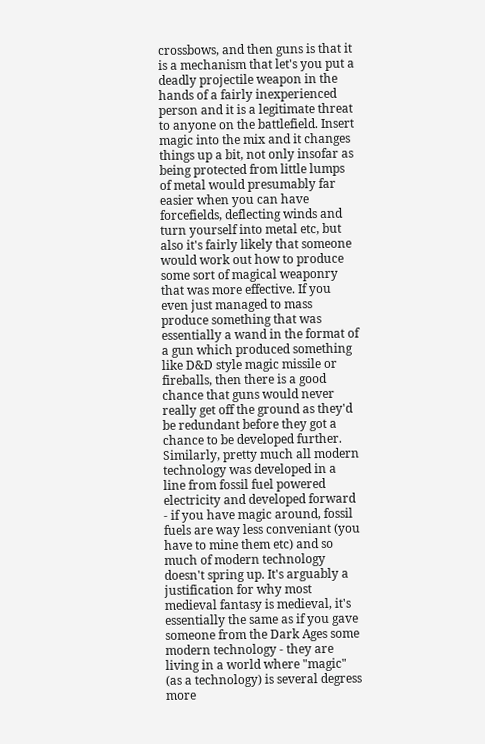crossbows, and then guns is that it is a mechanism that let's you put a deadly projectile weapon in the hands of a fairly inexperienced person and it is a legitimate threat to anyone on the battlefield. Insert magic into the mix and it changes things up a bit, not only insofar as being protected from little lumps of metal would presumably far easier when you can have forcefields, deflecting winds and turn yourself into metal etc, but also it's fairly likely that someone would work out how to produce some sort of magical weaponry that was more effective. If you even just managed to mass produce something that was essentially a wand in the format of a gun which produced something like D&D style magic missile or fireballs, then there is a good chance that guns would never really get off the ground as they'd be redundant before they got a chance to be developed further. Similarly, pretty much all modern technology was developed in a line from fossil fuel powered electricity and developed forward - if you have magic around, fossil fuels are way less conveniant (you have to mine them etc) and so much of modern technology doesn't spring up. It's arguably a justification for why most medieval fantasy is medieval, it's essentially the same as if you gave someone from the Dark Ages some modern technology - they are living in a world where "magic" (as a technology) is several degress more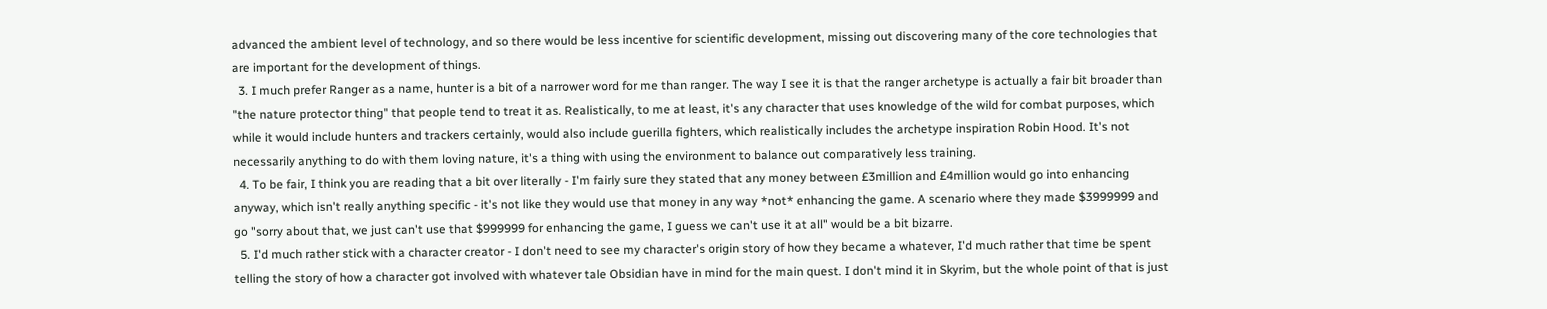advanced the ambient level of technology, and so there would be less incentive for scientific development, missing out discovering many of the core technologies that are important for the development of things.
  3. I much prefer Ranger as a name, hunter is a bit of a narrower word for me than ranger. The way I see it is that the ranger archetype is actually a fair bit broader than "the nature protector thing" that people tend to treat it as. Realistically, to me at least, it's any character that uses knowledge of the wild for combat purposes, which while it would include hunters and trackers certainly, would also include guerilla fighters, which realistically includes the archetype inspiration Robin Hood. It's not necessarily anything to do with them loving nature, it's a thing with using the environment to balance out comparatively less training.
  4. To be fair, I think you are reading that a bit over literally - I'm fairly sure they stated that any money between £3million and £4million would go into enhancing anyway, which isn't really anything specific - it's not like they would use that money in any way *not* enhancing the game. A scenario where they made $3999999 and go "sorry about that, we just can't use that $999999 for enhancing the game, I guess we can't use it at all" would be a bit bizarre.
  5. I'd much rather stick with a character creator - I don't need to see my character's origin story of how they became a whatever, I'd much rather that time be spent telling the story of how a character got involved with whatever tale Obsidian have in mind for the main quest. I don't mind it in Skyrim, but the whole point of that is just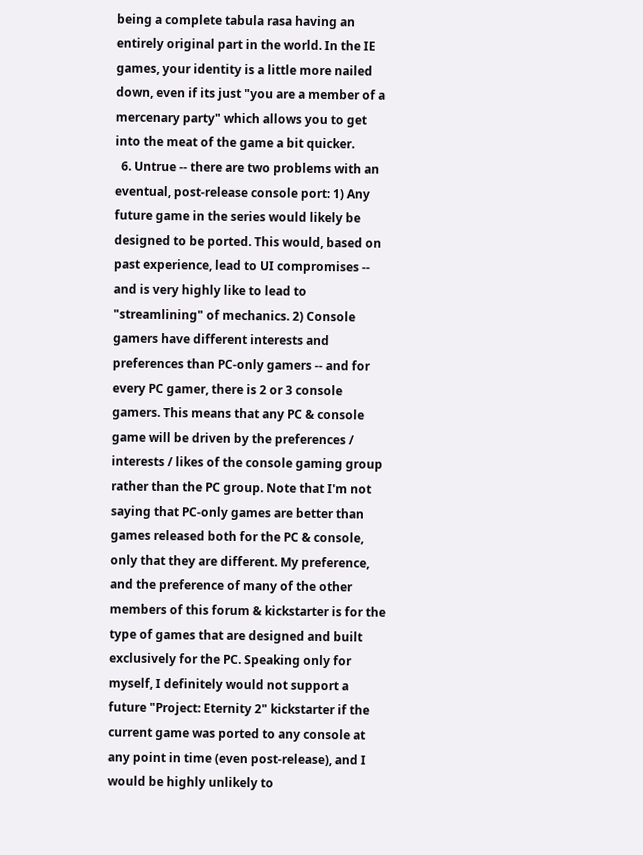being a complete tabula rasa having an entirely original part in the world. In the IE games, your identity is a little more nailed down, even if its just "you are a member of a mercenary party" which allows you to get into the meat of the game a bit quicker.
  6. Untrue -- there are two problems with an eventual, post-release console port: 1) Any future game in the series would likely be designed to be ported. This would, based on past experience, lead to UI compromises -- and is very highly like to lead to "streamlining" of mechanics. 2) Console gamers have different interests and preferences than PC-only gamers -- and for every PC gamer, there is 2 or 3 console gamers. This means that any PC & console game will be driven by the preferences / interests / likes of the console gaming group rather than the PC group. Note that I'm not saying that PC-only games are better than games released both for the PC & console, only that they are different. My preference, and the preference of many of the other members of this forum & kickstarter is for the type of games that are designed and built exclusively for the PC. Speaking only for myself, I definitely would not support a future "Project: Eternity 2" kickstarter if the current game was ported to any console at any point in time (even post-release), and I would be highly unlikely to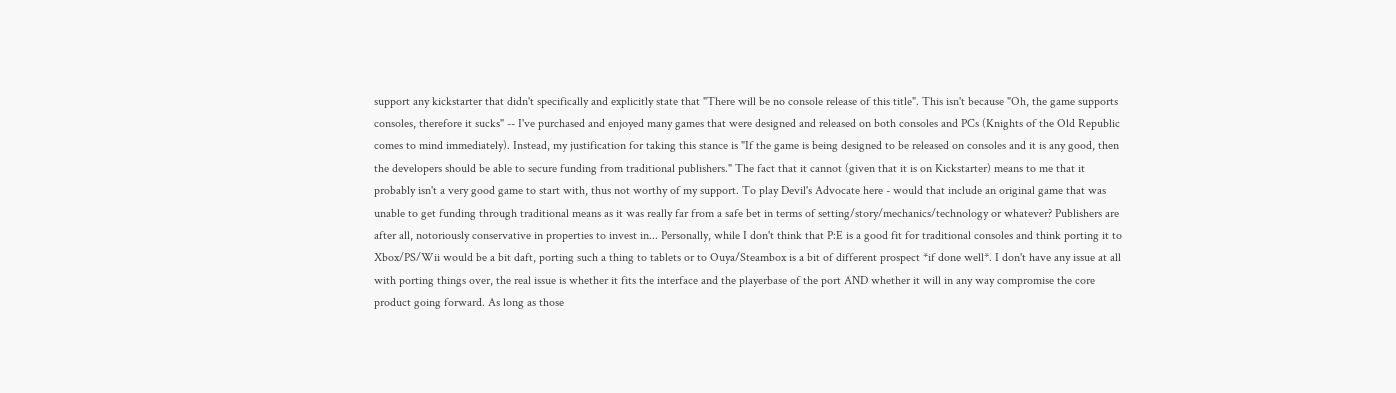support any kickstarter that didn't specifically and explicitly state that "There will be no console release of this title". This isn't because "Oh, the game supports consoles, therefore it sucks" -- I've purchased and enjoyed many games that were designed and released on both consoles and PCs (Knights of the Old Republic comes to mind immediately). Instead, my justification for taking this stance is "If the game is being designed to be released on consoles and it is any good, then the developers should be able to secure funding from traditional publishers." The fact that it cannot (given that it is on Kickstarter) means to me that it probably isn't a very good game to start with, thus not worthy of my support. To play Devil's Advocate here - would that include an original game that was unable to get funding through traditional means as it was really far from a safe bet in terms of setting/story/mechanics/technology or whatever? Publishers are after all, notoriously conservative in properties to invest in... Personally, while I don't think that P:E is a good fit for traditional consoles and think porting it to Xbox/PS/Wii would be a bit daft, porting such a thing to tablets or to Ouya/Steambox is a bit of different prospect *if done well*. I don't have any issue at all with porting things over, the real issue is whether it fits the interface and the playerbase of the port AND whether it will in any way compromise the core product going forward. As long as those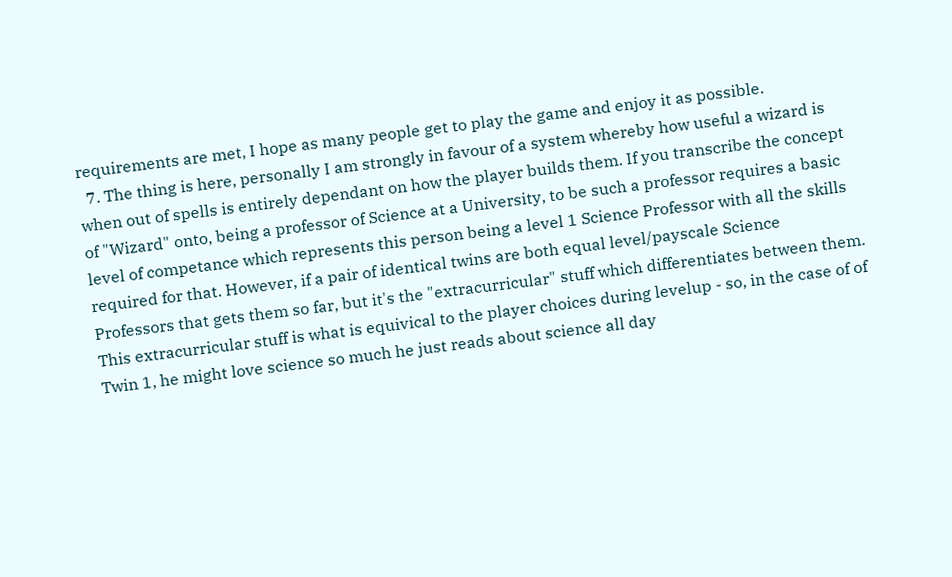requirements are met, I hope as many people get to play the game and enjoy it as possible.
  7. The thing is here, personally I am strongly in favour of a system whereby how useful a wizard is when out of spells is entirely dependant on how the player builds them. If you transcribe the concept of "Wizard" onto, being a professor of Science at a University, to be such a professor requires a basic level of competance which represents this person being a level 1 Science Professor with all the skills required for that. However, if a pair of identical twins are both equal level/payscale Science Professors that gets them so far, but it's the "extracurricular" stuff which differentiates between them. This extracurricular stuff is what is equivical to the player choices during levelup - so, in the case of of Twin 1, he might love science so much he just reads about science all day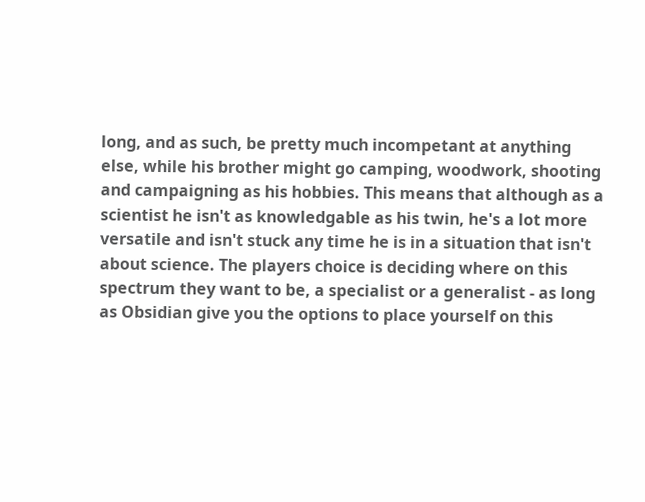long, and as such, be pretty much incompetant at anything else, while his brother might go camping, woodwork, shooting and campaigning as his hobbies. This means that although as a scientist he isn't as knowledgable as his twin, he's a lot more versatile and isn't stuck any time he is in a situation that isn't about science. The players choice is deciding where on this spectrum they want to be, a specialist or a generalist - as long as Obsidian give you the options to place yourself on this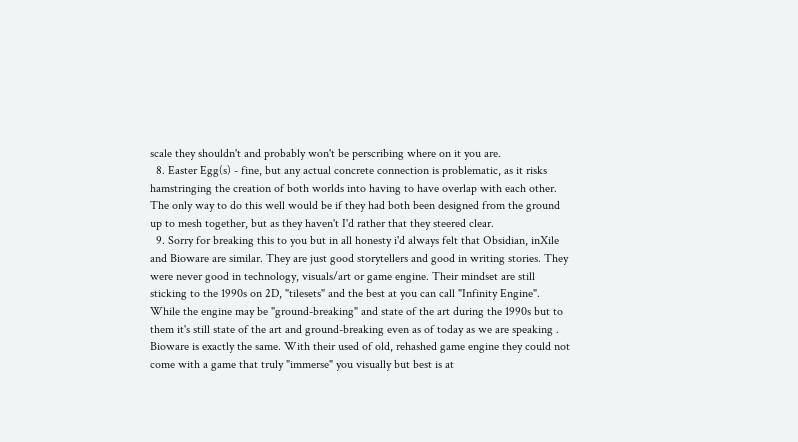scale they shouldn't and probably won't be perscribing where on it you are.
  8. Easter Egg(s) - fine, but any actual concrete connection is problematic, as it risks hamstringing the creation of both worlds into having to have overlap with each other. The only way to do this well would be if they had both been designed from the ground up to mesh together, but as they haven't I'd rather that they steered clear.
  9. Sorry for breaking this to you but in all honesty i'd always felt that Obsidian, inXile and Bioware are similar. They are just good storytellers and good in writing stories. They were never good in technology, visuals/art or game engine. Their mindset are still sticking to the 1990s on 2D, "tilesets" and the best at you can call "Infinity Engine". While the engine may be "ground-breaking" and state of the art during the 1990s but to them it's still state of the art and ground-breaking even as of today as we are speaking . Bioware is exactly the same. With their used of old, rehashed game engine they could not come with a game that truly "immerse" you visually but best is at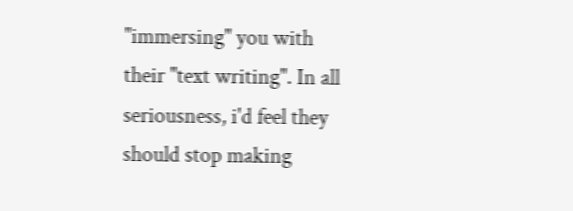"immersing" you with their "text writing". In all seriousness, i'd feel they should stop making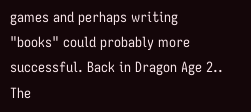games and perhaps writing "books" could probably more successful. Back in Dragon Age 2.. The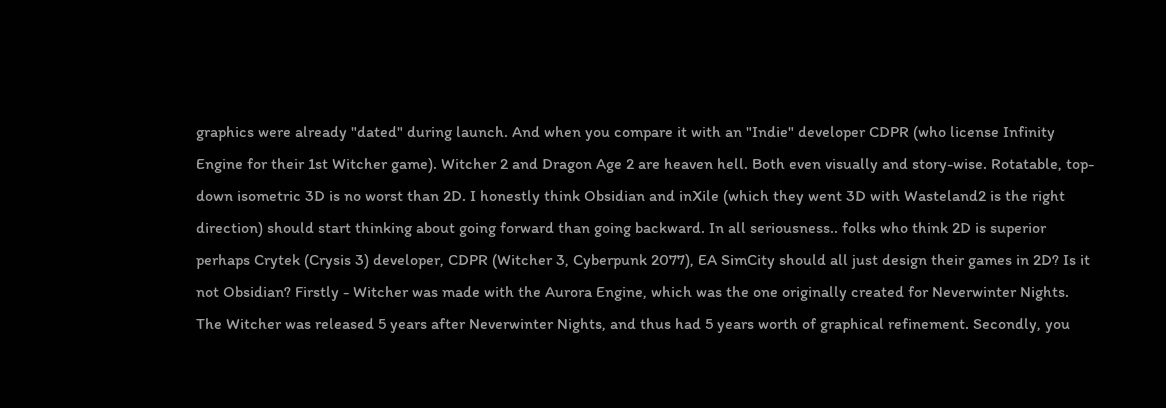graphics were already "dated" during launch. And when you compare it with an "Indie" developer CDPR (who license Infinity Engine for their 1st Witcher game). Witcher 2 and Dragon Age 2 are heaven hell. Both even visually and story-wise. Rotatable, top-down isometric 3D is no worst than 2D. I honestly think Obsidian and inXile (which they went 3D with Wasteland2 is the right direction) should start thinking about going forward than going backward. In all seriousness.. folks who think 2D is superior perhaps Crytek (Crysis 3) developer, CDPR (Witcher 3, Cyberpunk 2077), EA SimCity should all just design their games in 2D? Is it not Obsidian? Firstly - Witcher was made with the Aurora Engine, which was the one originally created for Neverwinter Nights. The Witcher was released 5 years after Neverwinter Nights, and thus had 5 years worth of graphical refinement. Secondly, you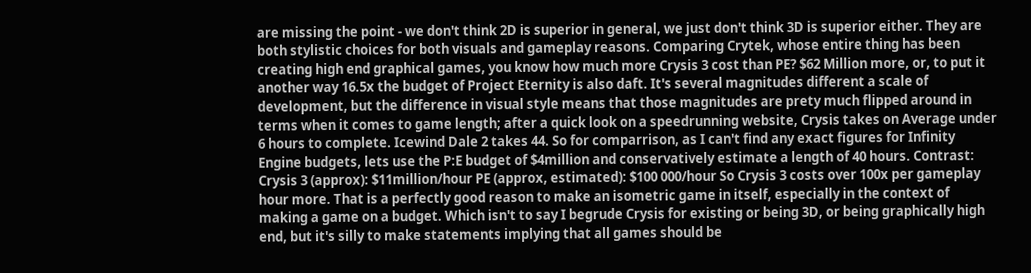are missing the point - we don't think 2D is superior in general, we just don't think 3D is superior either. They are both stylistic choices for both visuals and gameplay reasons. Comparing Crytek, whose entire thing has been creating high end graphical games, you know how much more Crysis 3 cost than PE? $62 Million more, or, to put it another way 16.5x the budget of Project Eternity is also daft. It's several magnitudes different a scale of development, but the difference in visual style means that those magnitudes are prety much flipped around in terms when it comes to game length; after a quick look on a speedrunning website, Crysis takes on Average under 6 hours to complete. Icewind Dale 2 takes 44. So for comparrison, as I can't find any exact figures for Infinity Engine budgets, lets use the P:E budget of $4million and conservatively estimate a length of 40 hours. Contrast: Crysis 3 (approx): $11million/hour PE (approx, estimated): $100 000/hour So Crysis 3 costs over 100x per gameplay hour more. That is a perfectly good reason to make an isometric game in itself, especially in the context of making a game on a budget. Which isn't to say I begrude Crysis for existing or being 3D, or being graphically high end, but it's silly to make statements implying that all games should be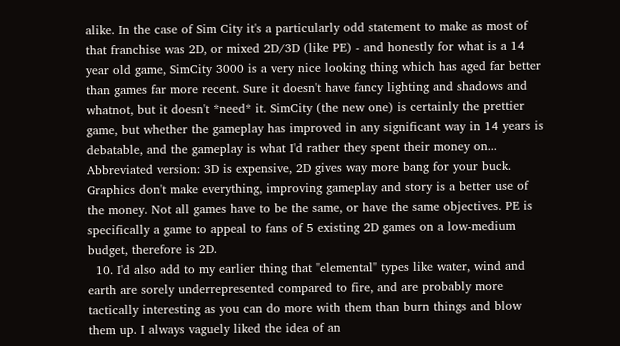alike. In the case of Sim City it's a particularly odd statement to make as most of that franchise was 2D, or mixed 2D/3D (like PE) - and honestly for what is a 14 year old game, SimCity 3000 is a very nice looking thing which has aged far better than games far more recent. Sure it doesn't have fancy lighting and shadows and whatnot, but it doesn't *need* it. SimCity (the new one) is certainly the prettier game, but whether the gameplay has improved in any significant way in 14 years is debatable, and the gameplay is what I'd rather they spent their money on... Abbreviated version: 3D is expensive, 2D gives way more bang for your buck. Graphics don't make everything, improving gameplay and story is a better use of the money. Not all games have to be the same, or have the same objectives. PE is specifically a game to appeal to fans of 5 existing 2D games on a low-medium budget, therefore is 2D.
  10. I'd also add to my earlier thing that "elemental" types like water, wind and earth are sorely underrepresented compared to fire, and are probably more tactically interesting as you can do more with them than burn things and blow them up. I always vaguely liked the idea of an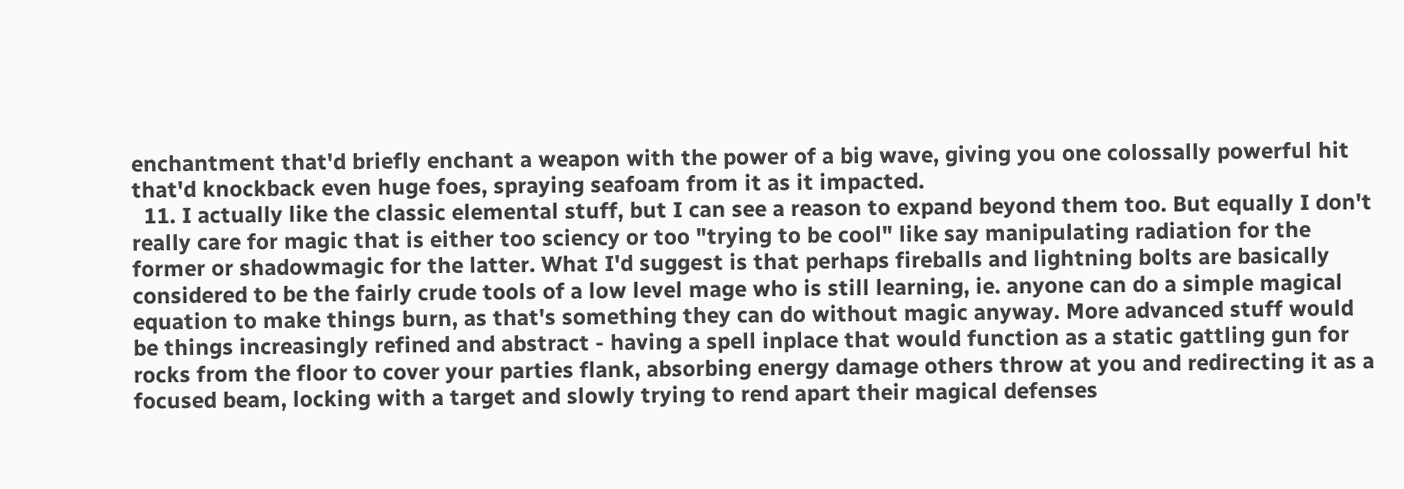enchantment that'd briefly enchant a weapon with the power of a big wave, giving you one colossally powerful hit that'd knockback even huge foes, spraying seafoam from it as it impacted.
  11. I actually like the classic elemental stuff, but I can see a reason to expand beyond them too. But equally I don't really care for magic that is either too sciency or too "trying to be cool" like say manipulating radiation for the former or shadowmagic for the latter. What I'd suggest is that perhaps fireballs and lightning bolts are basically considered to be the fairly crude tools of a low level mage who is still learning, ie. anyone can do a simple magical equation to make things burn, as that's something they can do without magic anyway. More advanced stuff would be things increasingly refined and abstract - having a spell inplace that would function as a static gattling gun for rocks from the floor to cover your parties flank, absorbing energy damage others throw at you and redirecting it as a focused beam, locking with a target and slowly trying to rend apart their magical defenses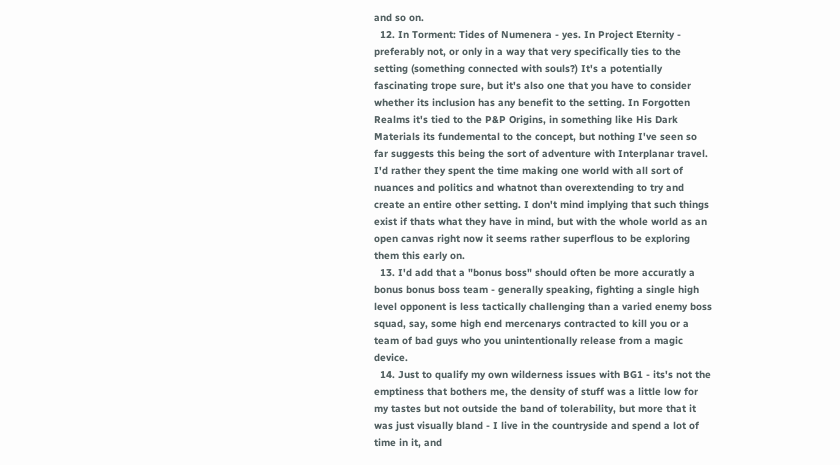and so on.
  12. In Torment: Tides of Numenera - yes. In Project Eternity - preferably not, or only in a way that very specifically ties to the setting (something connected with souls?) It's a potentially fascinating trope sure, but it's also one that you have to consider whether its inclusion has any benefit to the setting. In Forgotten Realms it's tied to the P&P Origins, in something like His Dark Materials its fundemental to the concept, but nothing I've seen so far suggests this being the sort of adventure with Interplanar travel. I'd rather they spent the time making one world with all sort of nuances and politics and whatnot than overextending to try and create an entire other setting. I don't mind implying that such things exist if thats what they have in mind, but with the whole world as an open canvas right now it seems rather superflous to be exploring them this early on.
  13. I'd add that a "bonus boss" should often be more accuratly a bonus bonus boss team - generally speaking, fighting a single high level opponent is less tactically challenging than a varied enemy boss squad, say, some high end mercenarys contracted to kill you or a team of bad guys who you unintentionally release from a magic device.
  14. Just to qualify my own wilderness issues with BG1 - its's not the emptiness that bothers me, the density of stuff was a little low for my tastes but not outside the band of tolerability, but more that it was just visually bland - I live in the countryside and spend a lot of time in it, and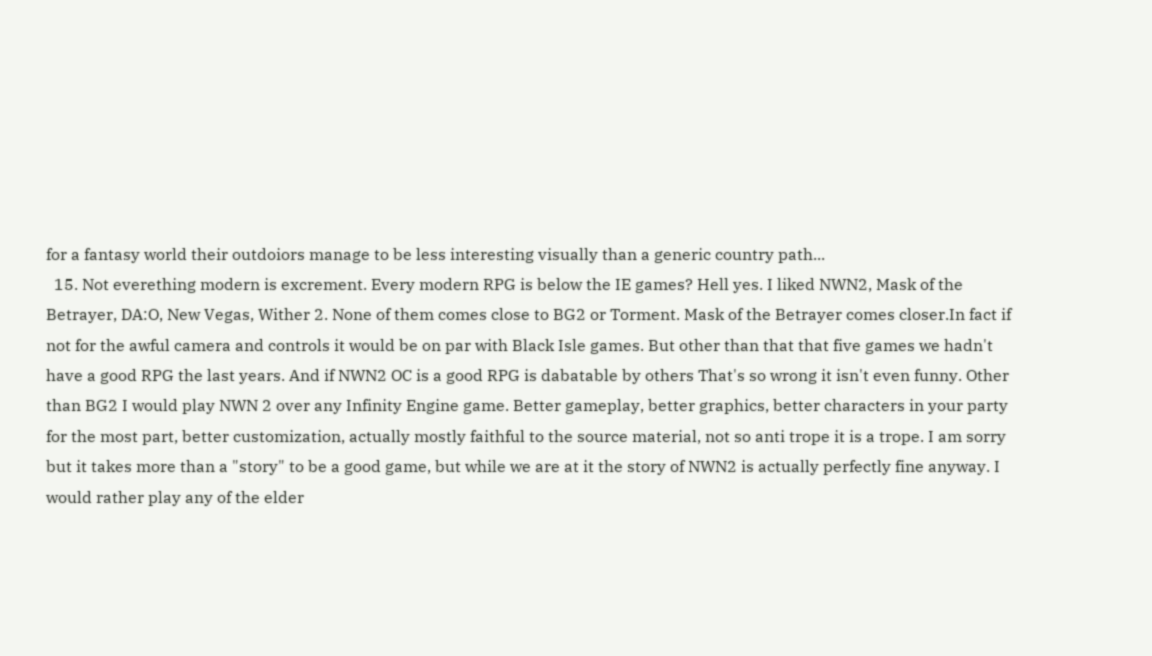for a fantasy world their outdoiors manage to be less interesting visually than a generic country path...
  15. Not everething modern is excrement. Every modern RPG is below the IE games? Hell yes. I liked NWN2, Mask of the Betrayer, DA:O, New Vegas, Wither 2. None of them comes close to BG2 or Torment. Mask of the Betrayer comes closer.In fact if not for the awful camera and controls it would be on par with Black Isle games. But other than that that five games we hadn't have a good RPG the last years. And if NWN2 OC is a good RPG is dabatable by others That's so wrong it isn't even funny. Other than BG2 I would play NWN 2 over any Infinity Engine game. Better gameplay, better graphics, better characters in your party for the most part, better customization, actually mostly faithful to the source material, not so anti trope it is a trope. I am sorry but it takes more than a "story" to be a good game, but while we are at it the story of NWN2 is actually perfectly fine anyway. I would rather play any of the elder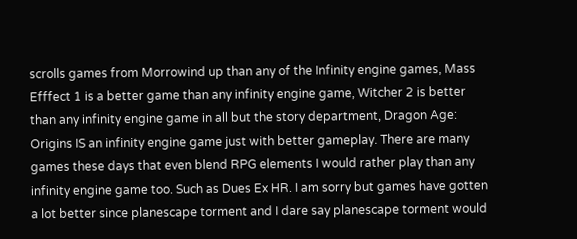scrolls games from Morrowind up than any of the Infinity engine games, Mass Efffect 1 is a better game than any infinity engine game, Witcher 2 is better than any infinity engine game in all but the story department, Dragon Age: Origins IS an infinity engine game just with better gameplay. There are many games these days that even blend RPG elements I would rather play than any infinity engine game too. Such as Dues Ex HR. I am sorry but games have gotten a lot better since planescape torment and I dare say planescape torment would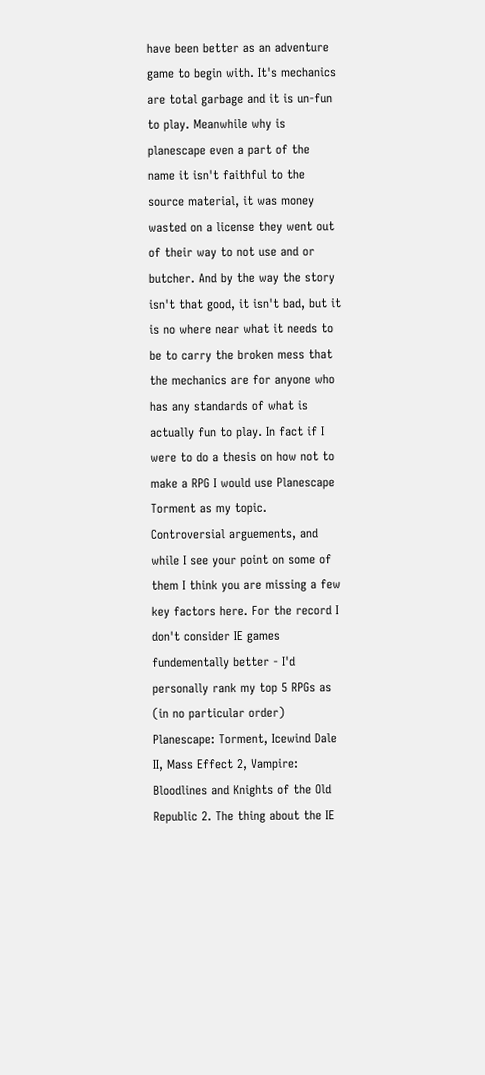have been better as an adventure game to begin with. It's mechanics are total garbage and it is un-fun to play. Meanwhile why is planescape even a part of the name it isn't faithful to the source material, it was money wasted on a license they went out of their way to not use and or butcher. And by the way the story isn't that good, it isn't bad, but it is no where near what it needs to be to carry the broken mess that the mechanics are for anyone who has any standards of what is actually fun to play. In fact if I were to do a thesis on how not to make a RPG I would use Planescape Torment as my topic. Controversial arguements, and while I see your point on some of them I think you are missing a few key factors here. For the record I don't consider IE games fundementally better - I'd personally rank my top 5 RPGs as (in no particular order) Planescape: Torment, Icewind Dale II, Mass Effect 2, Vampire: Bloodlines and Knights of the Old Republic 2. The thing about the IE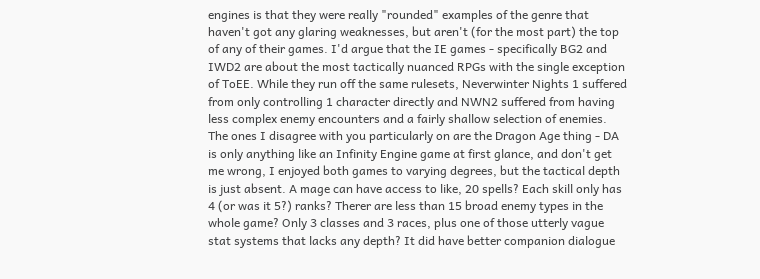engines is that they were really "rounded" examples of the genre that haven't got any glaring weaknesses, but aren't (for the most part) the top of any of their games. I'd argue that the IE games - specifically BG2 and IWD2 are about the most tactically nuanced RPGs with the single exception of ToEE. While they run off the same rulesets, Neverwinter Nights 1 suffered from only controlling 1 character directly and NWN2 suffered from having less complex enemy encounters and a fairly shallow selection of enemies. The ones I disagree with you particularly on are the Dragon Age thing - DA is only anything like an Infinity Engine game at first glance, and don't get me wrong, I enjoyed both games to varying degrees, but the tactical depth is just absent. A mage can have access to like, 20 spells? Each skill only has 4 (or was it 5?) ranks? Therer are less than 15 broad enemy types in the whole game? Only 3 classes and 3 races, plus one of those utterly vague stat systems that lacks any depth? It did have better companion dialogue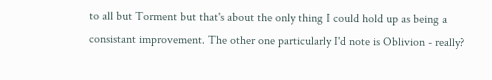to all but Torment but that's about the only thing I could hold up as being a consistant improvement. The other one particularly I'd note is Oblivion - really?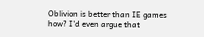Oblivion is better than IE games how? I'd even argue that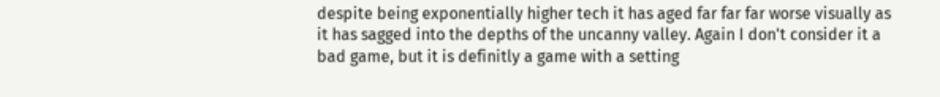despite being exponentially higher tech it has aged far far far worse visually as it has sagged into the depths of the uncanny valley. Again I don't consider it a bad game, but it is definitly a game with a setting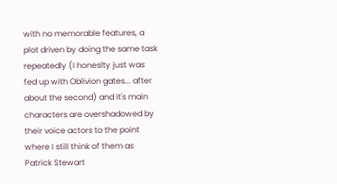with no memorable features, a plot driven by doing the same task repeatedly (I honeslty just was fed up with Oblivion gates... after about the second) and it's main characters are overshadowed by their voice actors to the point where I still think of them as Patrick Stewart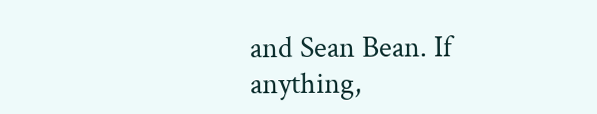and Sean Bean. If anything,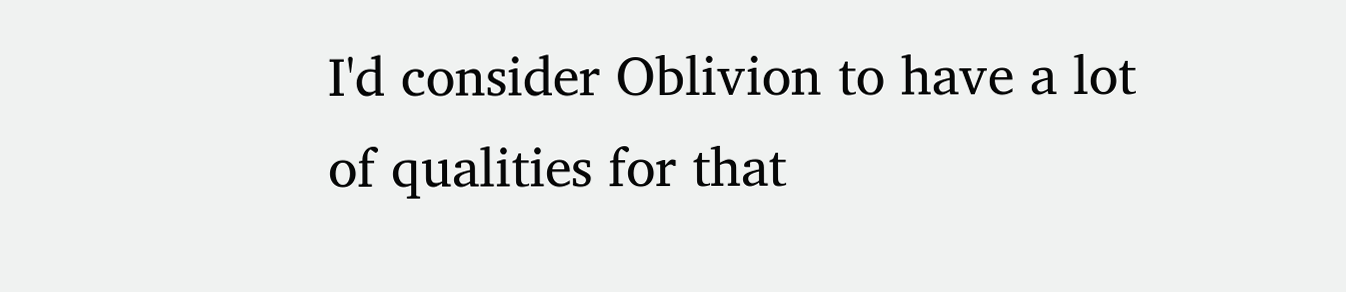I'd consider Oblivion to have a lot of qualities for that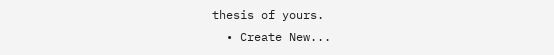thesis of yours.
  • Create New...